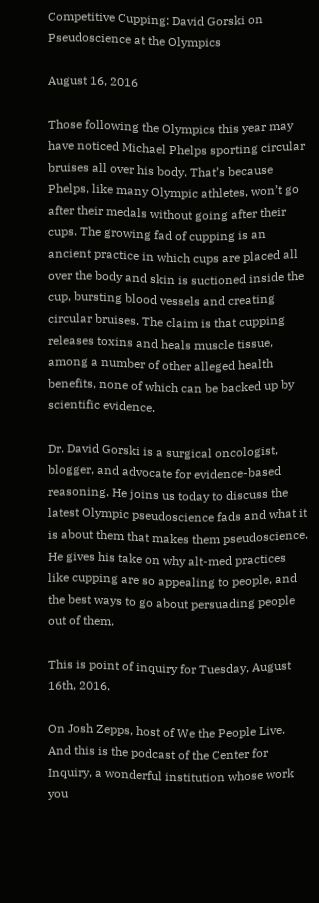Competitive Cupping: David Gorski on Pseudoscience at the Olympics

August 16, 2016

Those following the Olympics this year may have noticed Michael Phelps sporting circular bruises all over his body. That’s because Phelps, like many Olympic athletes, won’t go after their medals without going after their cups. The growing fad of cupping is an ancient practice in which cups are placed all over the body and skin is suctioned inside the cup, bursting blood vessels and creating circular bruises. The claim is that cupping releases toxins and heals muscle tissue, among a number of other alleged health benefits, none of which can be backed up by scientific evidence.

Dr. David Gorski is a surgical oncologist, blogger, and advocate for evidence-based reasoning. He joins us today to discuss the latest Olympic pseudoscience fads and what it is about them that makes them pseudoscience. He gives his take on why alt-med practices like cupping are so appealing to people, and the best ways to go about persuading people out of them.

This is point of inquiry for Tuesday, August 16th, 2016.

On Josh Zepps, host of We the People Live. And this is the podcast of the Center for Inquiry, a wonderful institution whose work you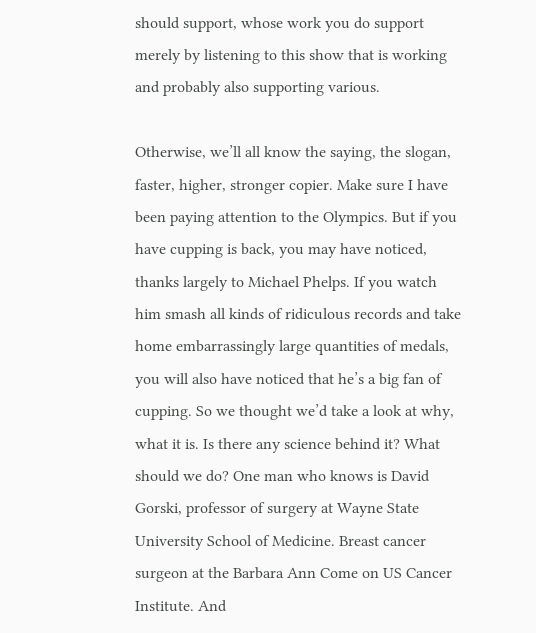should support, whose work you do support merely by listening to this show that is working and probably also supporting various.

Otherwise, we’ll all know the saying, the slogan, faster, higher, stronger copier. Make sure I have been paying attention to the Olympics. But if you have cupping is back, you may have noticed, thanks largely to Michael Phelps. If you watch him smash all kinds of ridiculous records and take home embarrassingly large quantities of medals, you will also have noticed that he’s a big fan of cupping. So we thought we’d take a look at why, what it is. Is there any science behind it? What should we do? One man who knows is David Gorski, professor of surgery at Wayne State University School of Medicine. Breast cancer surgeon at the Barbara Ann Come on US Cancer Institute. And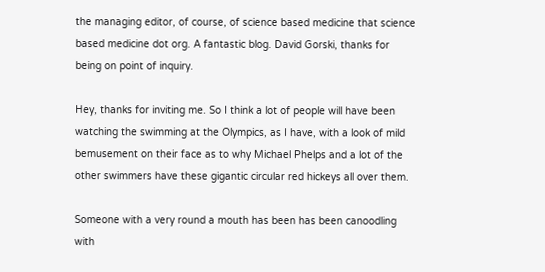the managing editor, of course, of science based medicine that science based medicine dot org. A fantastic blog. David Gorski, thanks for being on point of inquiry.

Hey, thanks for inviting me. So I think a lot of people will have been watching the swimming at the Olympics, as I have, with a look of mild bemusement on their face as to why Michael Phelps and a lot of the other swimmers have these gigantic circular red hickeys all over them.

Someone with a very round a mouth has been has been canoodling with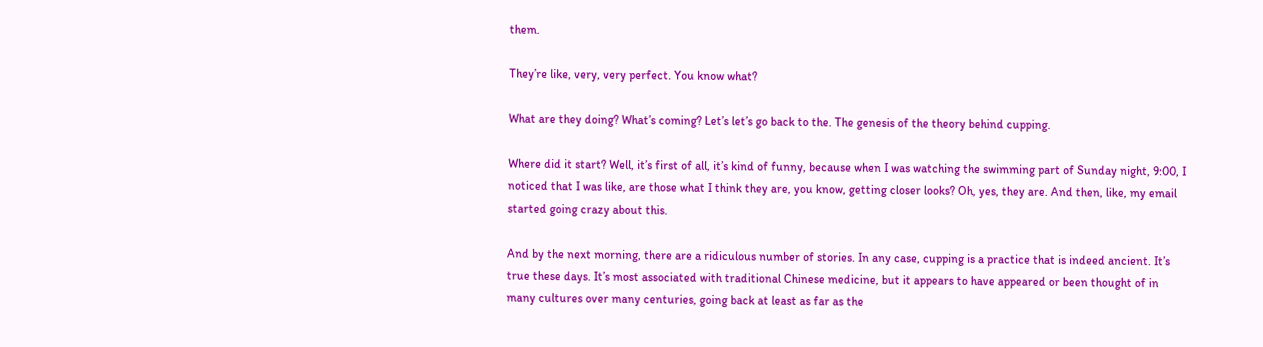them.

They’re like, very, very perfect. You know what?

What are they doing? What’s coming? Let’s let’s go back to the. The genesis of the theory behind cupping.

Where did it start? Well, it’s first of all, it’s kind of funny, because when I was watching the swimming part of Sunday night, 9:00, I noticed that I was like, are those what I think they are, you know, getting closer looks? Oh, yes, they are. And then, like, my email started going crazy about this.

And by the next morning, there are a ridiculous number of stories. In any case, cupping is a practice that is indeed ancient. It’s true these days. It’s most associated with traditional Chinese medicine, but it appears to have appeared or been thought of in many cultures over many centuries, going back at least as far as the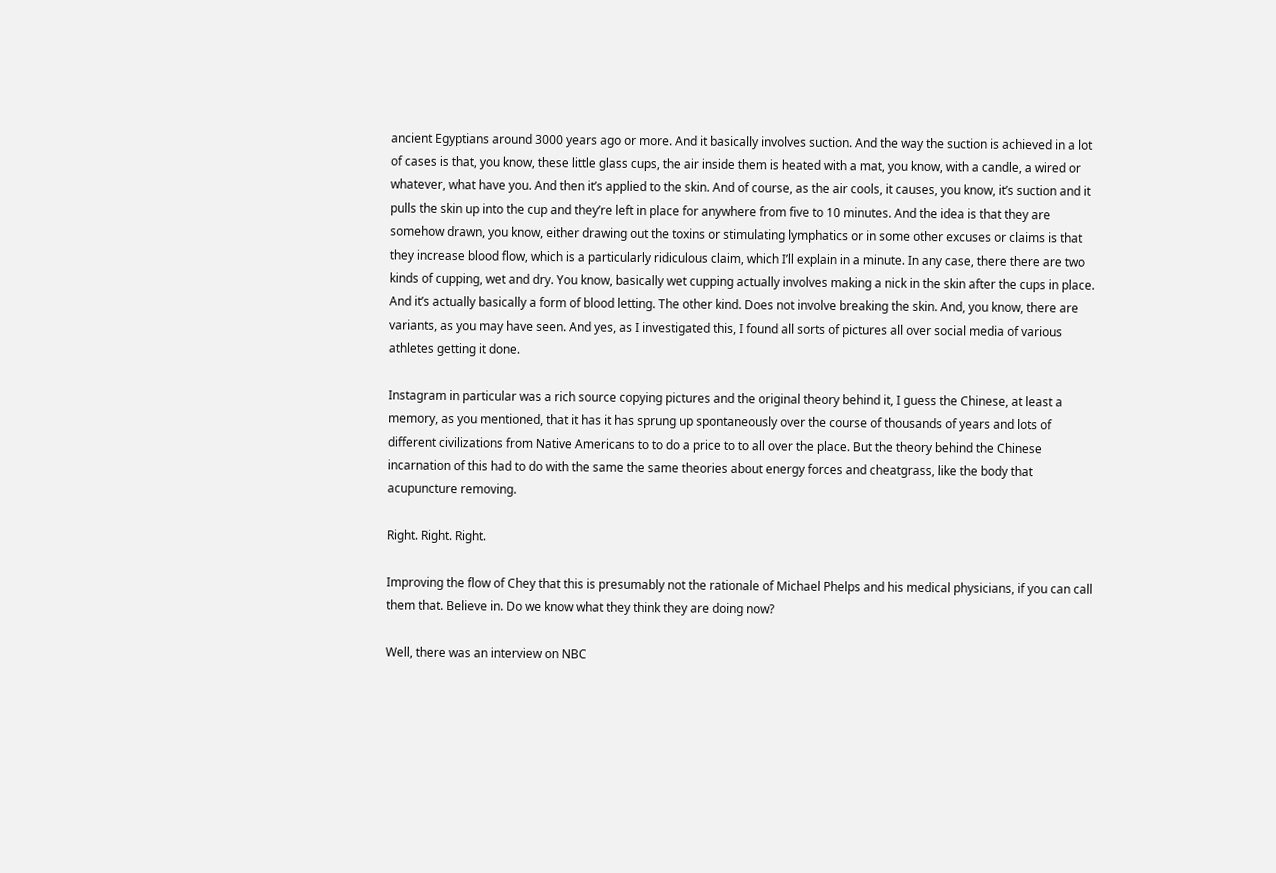ancient Egyptians around 3000 years ago or more. And it basically involves suction. And the way the suction is achieved in a lot of cases is that, you know, these little glass cups, the air inside them is heated with a mat, you know, with a candle, a wired or whatever, what have you. And then it’s applied to the skin. And of course, as the air cools, it causes, you know, it’s suction and it pulls the skin up into the cup and they’re left in place for anywhere from five to 10 minutes. And the idea is that they are somehow drawn, you know, either drawing out the toxins or stimulating lymphatics or in some other excuses or claims is that they increase blood flow, which is a particularly ridiculous claim, which I’ll explain in a minute. In any case, there there are two kinds of cupping, wet and dry. You know, basically wet cupping actually involves making a nick in the skin after the cups in place. And it’s actually basically a form of blood letting. The other kind. Does not involve breaking the skin. And, you know, there are variants, as you may have seen. And yes, as I investigated this, I found all sorts of pictures all over social media of various athletes getting it done.

Instagram in particular was a rich source copying pictures and the original theory behind it, I guess the Chinese, at least a memory, as you mentioned, that it has it has sprung up spontaneously over the course of thousands of years and lots of different civilizations from Native Americans to to do a price to to all over the place. But the theory behind the Chinese incarnation of this had to do with the same the same theories about energy forces and cheatgrass, like the body that acupuncture removing.

Right. Right. Right.

Improving the flow of Chey that this is presumably not the rationale of Michael Phelps and his medical physicians, if you can call them that. Believe in. Do we know what they think they are doing now?

Well, there was an interview on NBC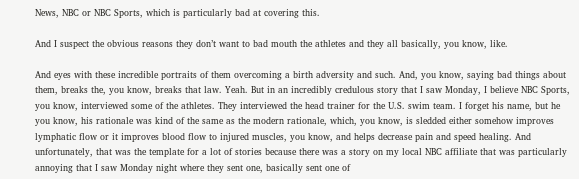News, NBC or NBC Sports, which is particularly bad at covering this.

And I suspect the obvious reasons they don’t want to bad mouth the athletes and they all basically, you know, like.

And eyes with these incredible portraits of them overcoming a birth adversity and such. And, you know, saying bad things about them, breaks the, you know, breaks that law. Yeah. But in an incredibly credulous story that I saw Monday, I believe NBC Sports, you know, interviewed some of the athletes. They interviewed the head trainer for the U.S. swim team. I forget his name, but he you know, his rationale was kind of the same as the modern rationale, which, you know, is sledded either somehow improves lymphatic flow or it improves blood flow to injured muscles, you know, and helps decrease pain and speed healing. And unfortunately, that was the template for a lot of stories because there was a story on my local NBC affiliate that was particularly annoying that I saw Monday night where they sent one, basically sent one of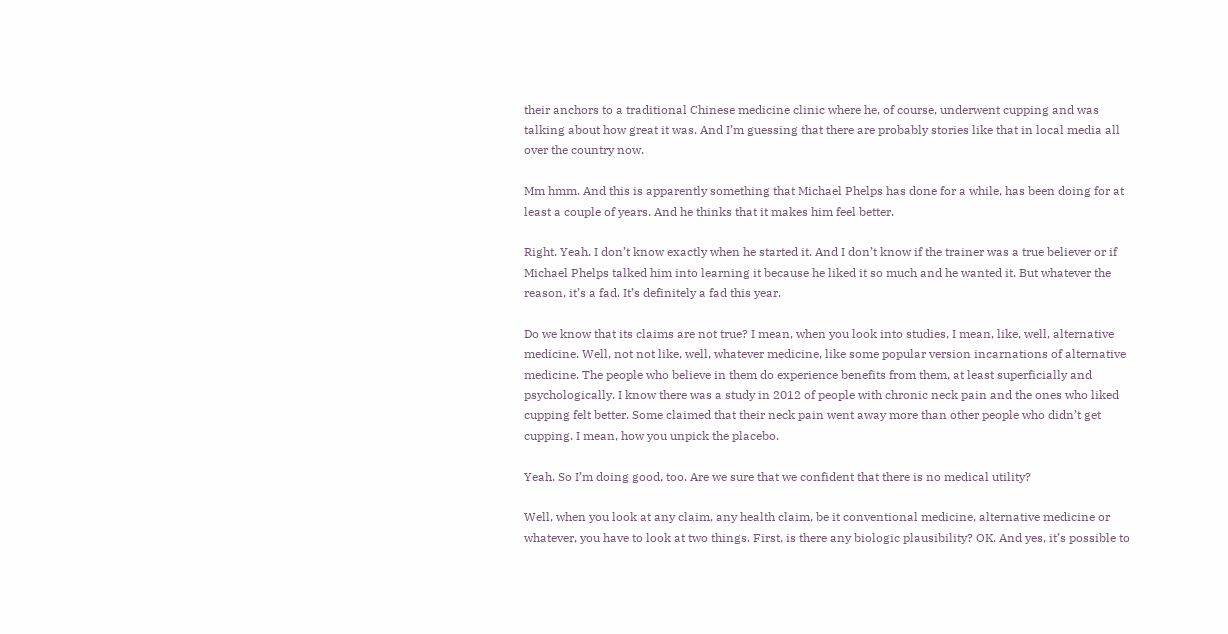their anchors to a traditional Chinese medicine clinic where he, of course, underwent cupping and was talking about how great it was. And I’m guessing that there are probably stories like that in local media all over the country now.

Mm hmm. And this is apparently something that Michael Phelps has done for a while, has been doing for at least a couple of years. And he thinks that it makes him feel better.

Right. Yeah. I don’t know exactly when he started it. And I don’t know if the trainer was a true believer or if Michael Phelps talked him into learning it because he liked it so much and he wanted it. But whatever the reason, it’s a fad. It’s definitely a fad this year.

Do we know that its claims are not true? I mean, when you look into studies, I mean, like, well, alternative medicine. Well, not not like, well, whatever medicine, like some popular version incarnations of alternative medicine. The people who believe in them do experience benefits from them, at least superficially and psychologically. I know there was a study in 2012 of people with chronic neck pain and the ones who liked cupping felt better. Some claimed that their neck pain went away more than other people who didn’t get cupping. I mean, how you unpick the placebo.

Yeah. So I’m doing good, too. Are we sure that we confident that there is no medical utility?

Well, when you look at any claim, any health claim, be it conventional medicine, alternative medicine or whatever, you have to look at two things. First, is there any biologic plausibility? OK. And yes, it’s possible to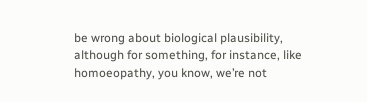be wrong about biological plausibility, although for something, for instance, like homoeopathy, you know, we’re not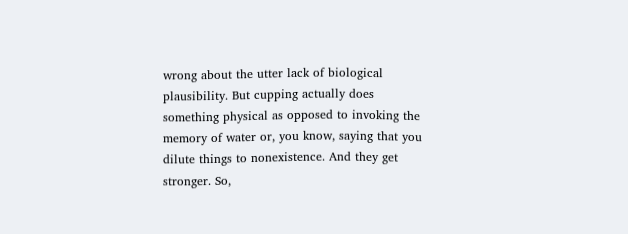wrong about the utter lack of biological plausibility. But cupping actually does something physical as opposed to invoking the memory of water or, you know, saying that you dilute things to nonexistence. And they get stronger. So,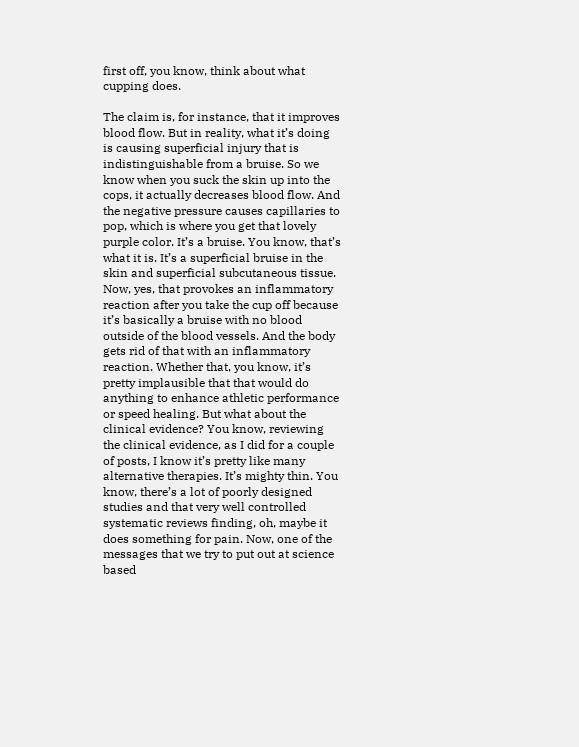first off, you know, think about what cupping does.

The claim is, for instance, that it improves blood flow. But in reality, what it’s doing is causing superficial injury that is indistinguishable from a bruise. So we know when you suck the skin up into the cops, it actually decreases blood flow. And the negative pressure causes capillaries to pop, which is where you get that lovely purple color. It’s a bruise. You know, that’s what it is. It’s a superficial bruise in the skin and superficial subcutaneous tissue. Now, yes, that provokes an inflammatory reaction after you take the cup off because it’s basically a bruise with no blood outside of the blood vessels. And the body gets rid of that with an inflammatory reaction. Whether that, you know, it’s pretty implausible that that would do anything to enhance athletic performance or speed healing. But what about the clinical evidence? You know, reviewing the clinical evidence, as I did for a couple of posts, I know it’s pretty like many alternative therapies. It’s mighty thin. You know, there’s a lot of poorly designed studies and that very well controlled systematic reviews finding, oh, maybe it does something for pain. Now, one of the messages that we try to put out at science based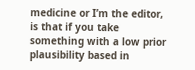medicine or I’m the editor, is that if you take something with a low prior plausibility based in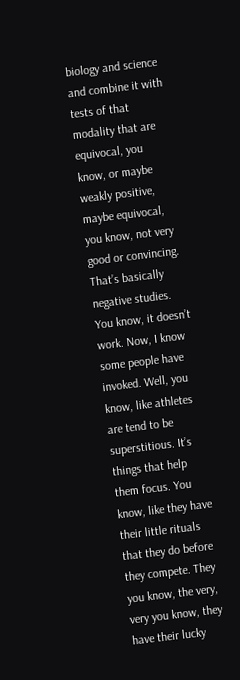biology and science and combine it with tests of that modality that are equivocal, you know, or maybe weakly positive, maybe equivocal, you know, not very good or convincing. That’s basically negative studies. You know, it doesn’t work. Now, I know some people have invoked. Well, you know, like athletes are tend to be superstitious. It’s things that help them focus. You know, like they have their little rituals that they do before they compete. They you know, the very, very you know, they have their lucky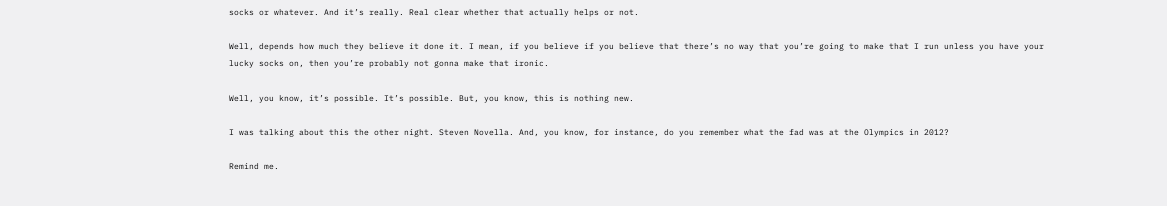socks or whatever. And it’s really. Real clear whether that actually helps or not.

Well, depends how much they believe it done it. I mean, if you believe if you believe that there’s no way that you’re going to make that I run unless you have your lucky socks on, then you’re probably not gonna make that ironic.

Well, you know, it’s possible. It’s possible. But, you know, this is nothing new.

I was talking about this the other night. Steven Novella. And, you know, for instance, do you remember what the fad was at the Olympics in 2012?

Remind me.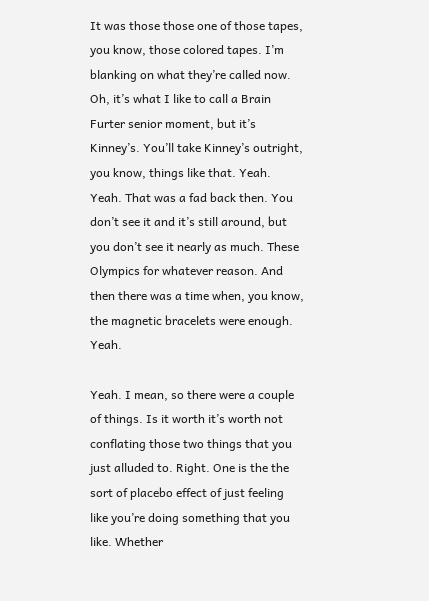It was those those one of those tapes, you know, those colored tapes. I’m blanking on what they’re called now. Oh, it’s what I like to call a Brain Furter senior moment, but it’s Kinney’s. You’ll take Kinney’s outright, you know, things like that. Yeah. Yeah. That was a fad back then. You don’t see it and it’s still around, but you don’t see it nearly as much. These Olympics for whatever reason. And then there was a time when, you know, the magnetic bracelets were enough. Yeah.

Yeah. I mean, so there were a couple of things. Is it worth it’s worth not conflating those two things that you just alluded to. Right. One is the the sort of placebo effect of just feeling like you’re doing something that you like. Whether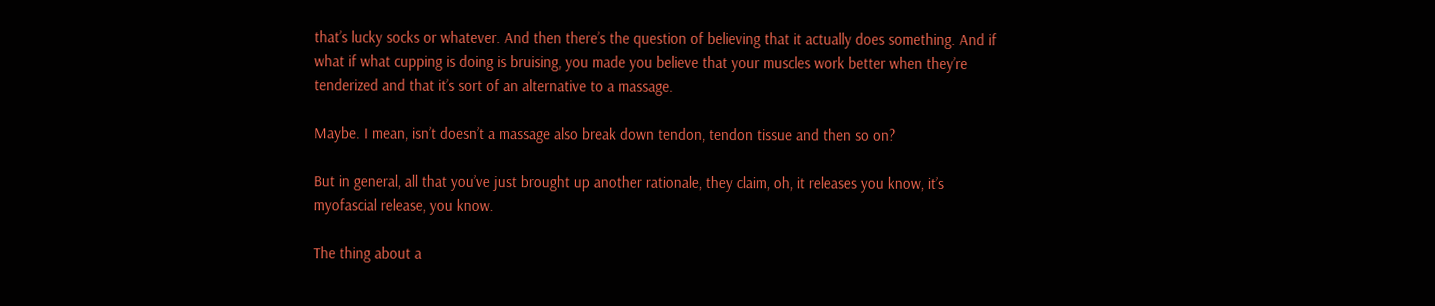that’s lucky socks or whatever. And then there’s the question of believing that it actually does something. And if what if what cupping is doing is bruising, you made you believe that your muscles work better when they’re tenderized and that it’s sort of an alternative to a massage.

Maybe. I mean, isn’t doesn’t a massage also break down tendon, tendon tissue and then so on?

But in general, all that you’ve just brought up another rationale, they claim, oh, it releases you know, it’s myofascial release, you know.

The thing about a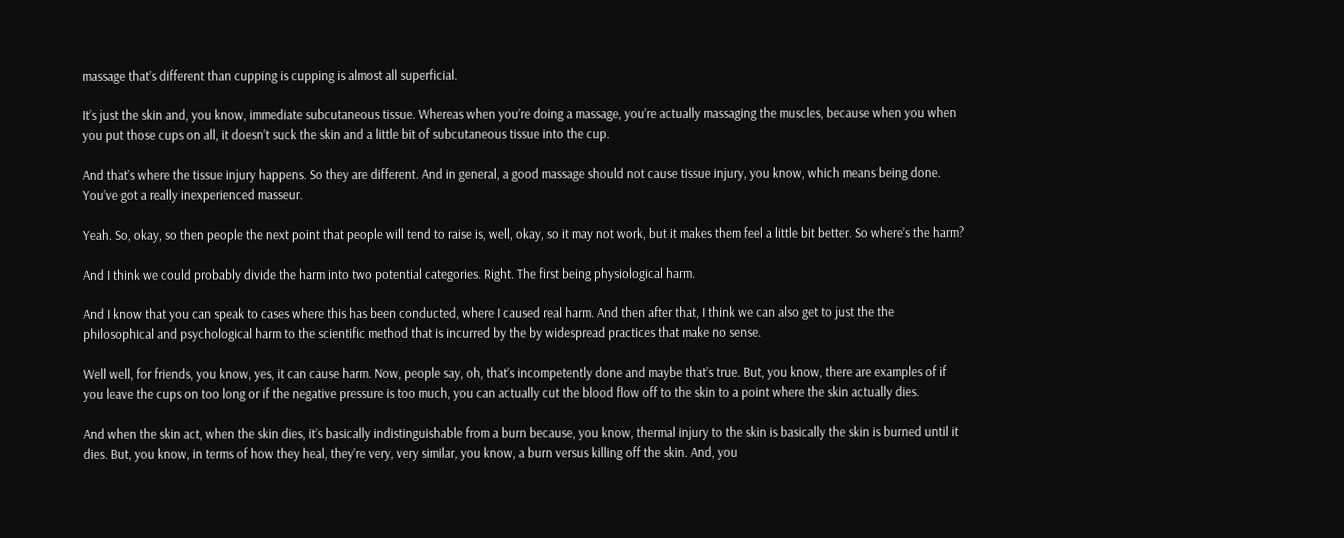massage that’s different than cupping is cupping is almost all superficial.

It’s just the skin and, you know, immediate subcutaneous tissue. Whereas when you’re doing a massage, you’re actually massaging the muscles, because when you when you put those cups on all, it doesn’t suck the skin and a little bit of subcutaneous tissue into the cup.

And that’s where the tissue injury happens. So they are different. And in general, a good massage should not cause tissue injury, you know, which means being done. You’ve got a really inexperienced masseur.

Yeah. So, okay, so then people the next point that people will tend to raise is, well, okay, so it may not work, but it makes them feel a little bit better. So where’s the harm?

And I think we could probably divide the harm into two potential categories. Right. The first being physiological harm.

And I know that you can speak to cases where this has been conducted, where I caused real harm. And then after that, I think we can also get to just the the philosophical and psychological harm to the scientific method that is incurred by the by widespread practices that make no sense.

Well well, for friends, you know, yes, it can cause harm. Now, people say, oh, that’s incompetently done and maybe that’s true. But, you know, there are examples of if you leave the cups on too long or if the negative pressure is too much, you can actually cut the blood flow off to the skin to a point where the skin actually dies.

And when the skin act, when the skin dies, it’s basically indistinguishable from a burn because, you know, thermal injury to the skin is basically the skin is burned until it dies. But, you know, in terms of how they heal, they’re very, very similar, you know, a burn versus killing off the skin. And, you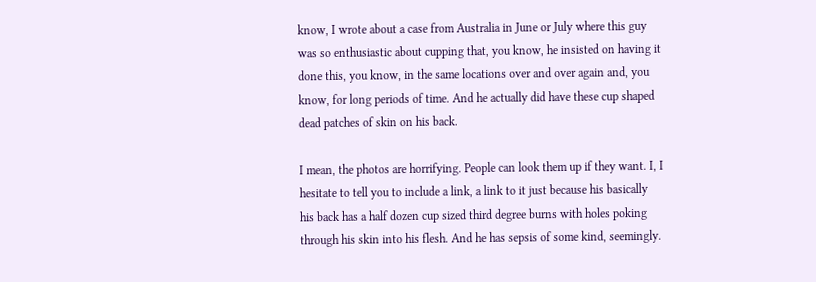know, I wrote about a case from Australia in June or July where this guy was so enthusiastic about cupping that, you know, he insisted on having it done this, you know, in the same locations over and over again and, you know, for long periods of time. And he actually did have these cup shaped dead patches of skin on his back.

I mean, the photos are horrifying. People can look them up if they want. I, I hesitate to tell you to include a link, a link to it just because his basically his back has a half dozen cup sized third degree burns with holes poking through his skin into his flesh. And he has sepsis of some kind, seemingly.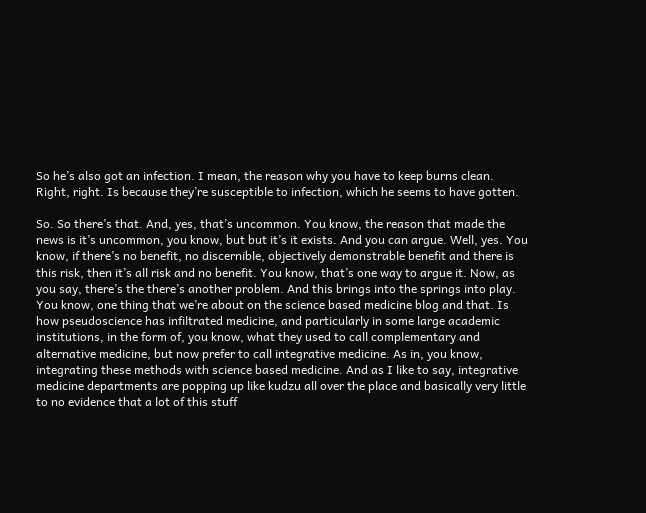So he’s also got an infection. I mean, the reason why you have to keep burns clean. Right, right. Is because they’re susceptible to infection, which he seems to have gotten.

So. So there’s that. And, yes, that’s uncommon. You know, the reason that made the news is it’s uncommon, you know, but but it’s it exists. And you can argue. Well, yes. You know, if there’s no benefit, no discernible, objectively demonstrable benefit and there is this risk, then it’s all risk and no benefit. You know, that’s one way to argue it. Now, as you say, there’s the there’s another problem. And this brings into the springs into play. You know, one thing that we’re about on the science based medicine blog and that. Is how pseudoscience has infiltrated medicine, and particularly in some large academic institutions, in the form of, you know, what they used to call complementary and alternative medicine, but now prefer to call integrative medicine. As in, you know, integrating these methods with science based medicine. And as I like to say, integrative medicine departments are popping up like kudzu all over the place and basically very little to no evidence that a lot of this stuff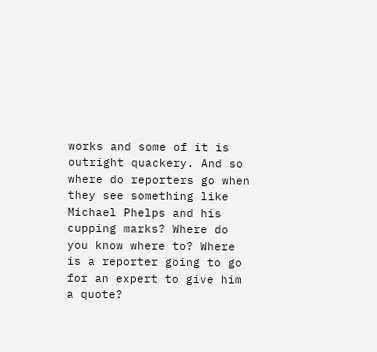works and some of it is outright quackery. And so where do reporters go when they see something like Michael Phelps and his cupping marks? Where do you know where to? Where is a reporter going to go for an expert to give him a quote?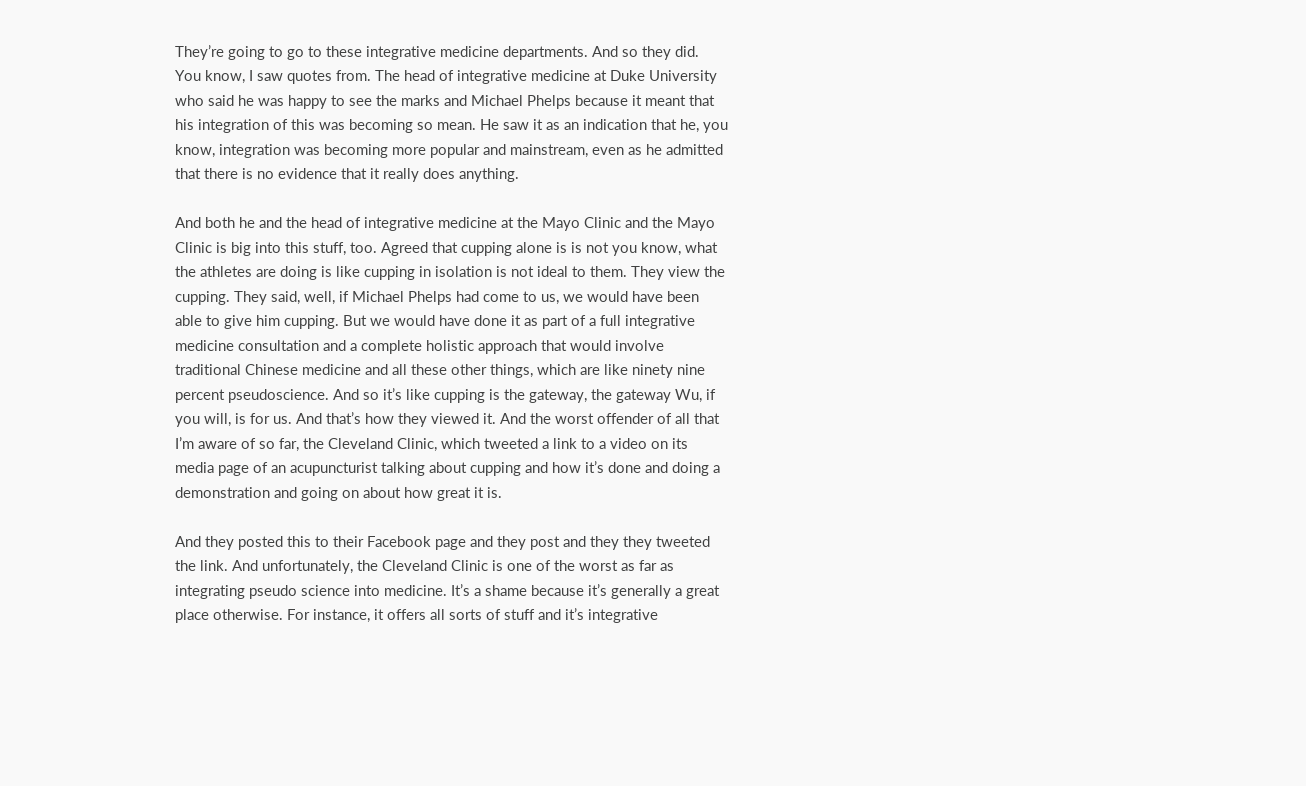They’re going to go to these integrative medicine departments. And so they did. You know, I saw quotes from. The head of integrative medicine at Duke University who said he was happy to see the marks and Michael Phelps because it meant that his integration of this was becoming so mean. He saw it as an indication that he, you know, integration was becoming more popular and mainstream, even as he admitted that there is no evidence that it really does anything.

And both he and the head of integrative medicine at the Mayo Clinic and the Mayo Clinic is big into this stuff, too. Agreed that cupping alone is is not you know, what the athletes are doing is like cupping in isolation is not ideal to them. They view the cupping. They said, well, if Michael Phelps had come to us, we would have been able to give him cupping. But we would have done it as part of a full integrative medicine consultation and a complete holistic approach that would involve traditional Chinese medicine and all these other things, which are like ninety nine percent pseudoscience. And so it’s like cupping is the gateway, the gateway Wu, if you will, is for us. And that’s how they viewed it. And the worst offender of all that I’m aware of so far, the Cleveland Clinic, which tweeted a link to a video on its media page of an acupuncturist talking about cupping and how it’s done and doing a demonstration and going on about how great it is.

And they posted this to their Facebook page and they post and they they tweeted the link. And unfortunately, the Cleveland Clinic is one of the worst as far as integrating pseudo science into medicine. It’s a shame because it’s generally a great place otherwise. For instance, it offers all sorts of stuff and it’s integrative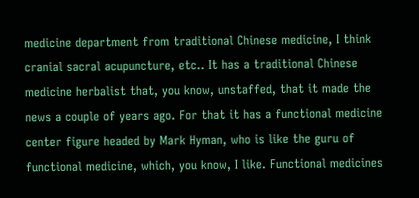medicine department from traditional Chinese medicine, I think cranial sacral acupuncture, etc.. It has a traditional Chinese medicine herbalist that, you know, unstaffed, that it made the news a couple of years ago. For that it has a functional medicine center figure headed by Mark Hyman, who is like the guru of functional medicine, which, you know, I like. Functional medicines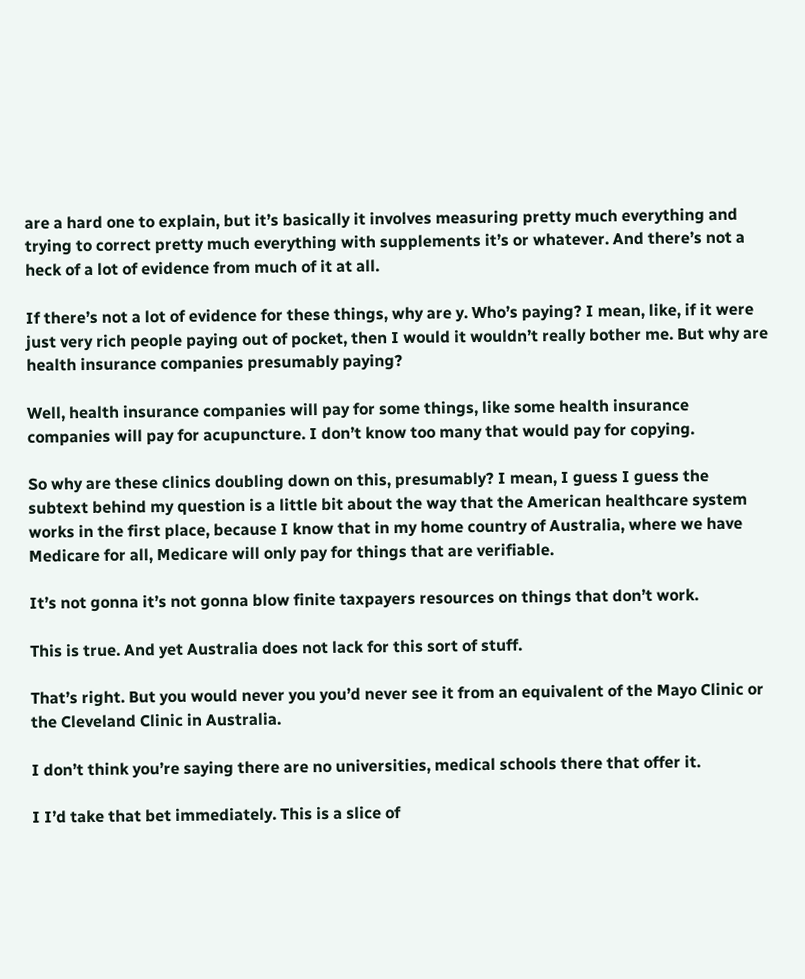are a hard one to explain, but it’s basically it involves measuring pretty much everything and trying to correct pretty much everything with supplements it’s or whatever. And there’s not a heck of a lot of evidence from much of it at all.

If there’s not a lot of evidence for these things, why are y. Who’s paying? I mean, like, if it were just very rich people paying out of pocket, then I would it wouldn’t really bother me. But why are health insurance companies presumably paying?

Well, health insurance companies will pay for some things, like some health insurance companies will pay for acupuncture. I don’t know too many that would pay for copying.

So why are these clinics doubling down on this, presumably? I mean, I guess I guess the subtext behind my question is a little bit about the way that the American healthcare system works in the first place, because I know that in my home country of Australia, where we have Medicare for all, Medicare will only pay for things that are verifiable.

It’s not gonna it’s not gonna blow finite taxpayers resources on things that don’t work.

This is true. And yet Australia does not lack for this sort of stuff.

That’s right. But you would never you you’d never see it from an equivalent of the Mayo Clinic or the Cleveland Clinic in Australia.

I don’t think you’re saying there are no universities, medical schools there that offer it.

I I’d take that bet immediately. This is a slice of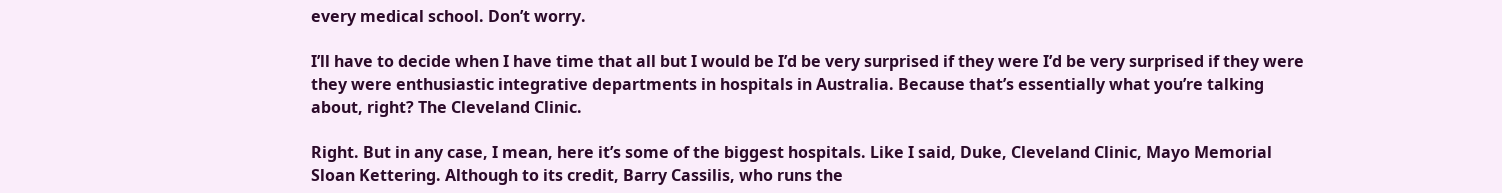every medical school. Don’t worry.

I’ll have to decide when I have time that all but I would be I’d be very surprised if they were I’d be very surprised if they were they were enthusiastic integrative departments in hospitals in Australia. Because that’s essentially what you’re talking about, right? The Cleveland Clinic.

Right. But in any case, I mean, here it’s some of the biggest hospitals. Like I said, Duke, Cleveland Clinic, Mayo Memorial Sloan Kettering. Although to its credit, Barry Cassilis, who runs the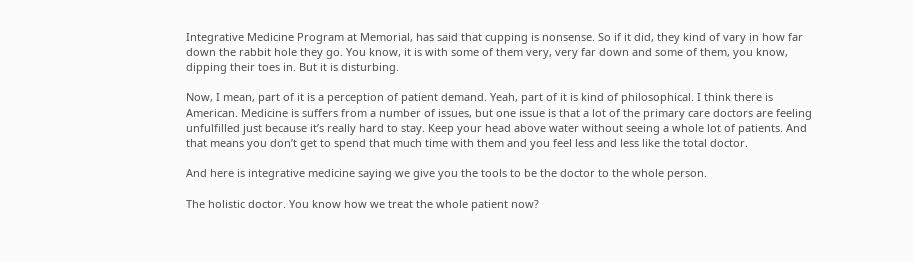Integrative Medicine Program at Memorial, has said that cupping is nonsense. So if it did, they kind of vary in how far down the rabbit hole they go. You know, it is with some of them very, very far down and some of them, you know, dipping their toes in. But it is disturbing.

Now, I mean, part of it is a perception of patient demand. Yeah, part of it is kind of philosophical. I think there is American. Medicine is suffers from a number of issues, but one issue is that a lot of the primary care doctors are feeling unfulfilled just because it’s really hard to stay. Keep your head above water without seeing a whole lot of patients. And that means you don’t get to spend that much time with them and you feel less and less like the total doctor.

And here is integrative medicine saying we give you the tools to be the doctor to the whole person.

The holistic doctor. You know how we treat the whole patient now?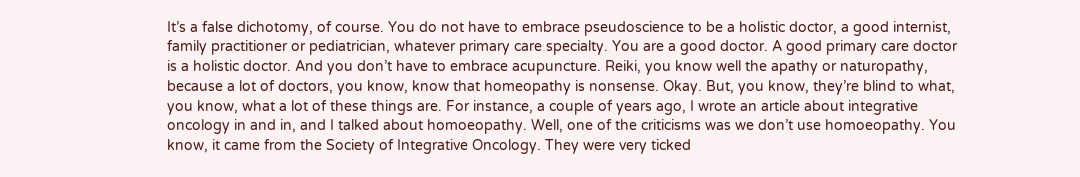It’s a false dichotomy, of course. You do not have to embrace pseudoscience to be a holistic doctor, a good internist, family practitioner or pediatrician, whatever primary care specialty. You are a good doctor. A good primary care doctor is a holistic doctor. And you don’t have to embrace acupuncture. Reiki, you know well the apathy or naturopathy, because a lot of doctors, you know, know that homeopathy is nonsense. Okay. But, you know, they’re blind to what, you know, what a lot of these things are. For instance, a couple of years ago, I wrote an article about integrative oncology in and in, and I talked about homoeopathy. Well, one of the criticisms was we don’t use homoeopathy. You know, it came from the Society of Integrative Oncology. They were very ticked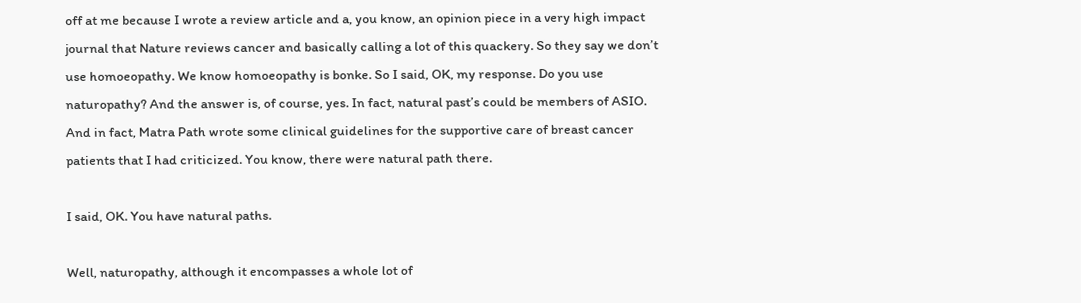off at me because I wrote a review article and a, you know, an opinion piece in a very high impact journal that Nature reviews cancer and basically calling a lot of this quackery. So they say we don’t use homoeopathy. We know homoeopathy is bonke. So I said, OK, my response. Do you use naturopathy? And the answer is, of course, yes. In fact, natural past’s could be members of ASIO. And in fact, Matra Path wrote some clinical guidelines for the supportive care of breast cancer patients that I had criticized. You know, there were natural path there.

I said, OK. You have natural paths.

Well, naturopathy, although it encompasses a whole lot of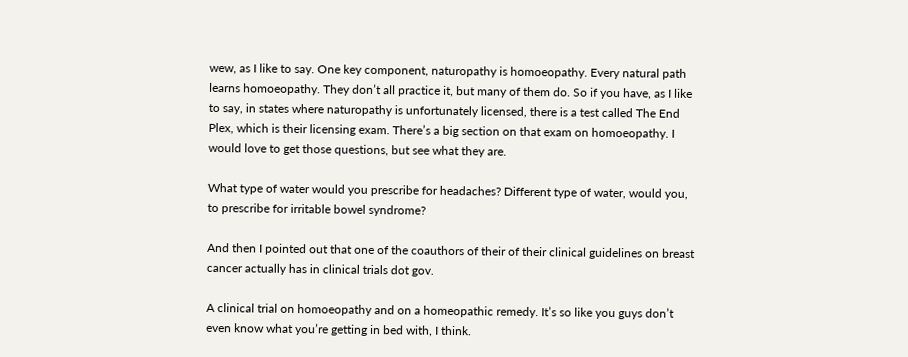wew, as I like to say. One key component, naturopathy is homoeopathy. Every natural path learns homoeopathy. They don’t all practice it, but many of them do. So if you have, as I like to say, in states where naturopathy is unfortunately licensed, there is a test called The End Plex, which is their licensing exam. There’s a big section on that exam on homoeopathy. I would love to get those questions, but see what they are.

What type of water would you prescribe for headaches? Different type of water, would you, to prescribe for irritable bowel syndrome?

And then I pointed out that one of the coauthors of their of their clinical guidelines on breast cancer actually has in clinical trials dot gov.

A clinical trial on homoeopathy and on a homeopathic remedy. It’s so like you guys don’t even know what you’re getting in bed with, I think.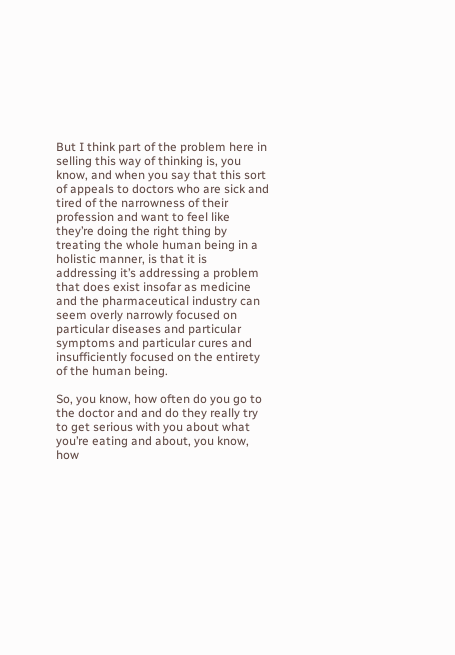But I think part of the problem here in selling this way of thinking is, you know, and when you say that this sort of appeals to doctors who are sick and tired of the narrowness of their profession and want to feel like they’re doing the right thing by treating the whole human being in a holistic manner, is that it is addressing it’s addressing a problem that does exist insofar as medicine and the pharmaceutical industry can seem overly narrowly focused on particular diseases and particular symptoms and particular cures and insufficiently focused on the entirety of the human being.

So, you know, how often do you go to the doctor and and do they really try to get serious with you about what you’re eating and about, you know, how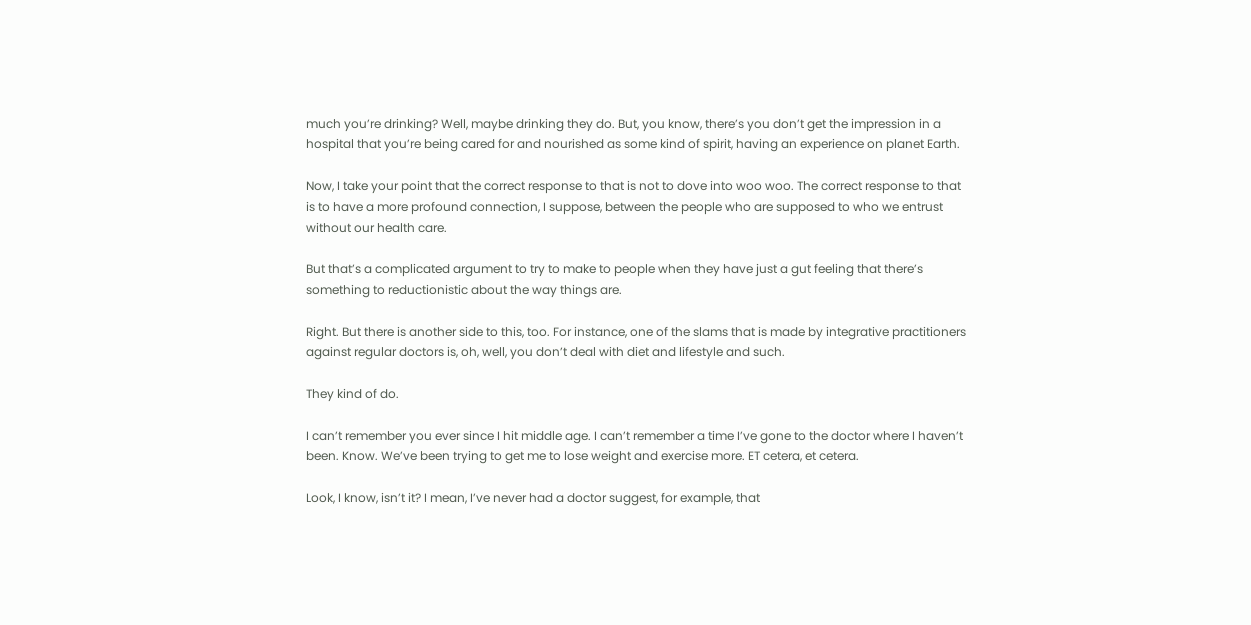much you’re drinking? Well, maybe drinking they do. But, you know, there’s you don’t get the impression in a hospital that you’re being cared for and nourished as some kind of spirit, having an experience on planet Earth.

Now, I take your point that the correct response to that is not to dove into woo woo. The correct response to that is to have a more profound connection, I suppose, between the people who are supposed to who we entrust without our health care.

But that’s a complicated argument to try to make to people when they have just a gut feeling that there’s something to reductionistic about the way things are.

Right. But there is another side to this, too. For instance, one of the slams that is made by integrative practitioners against regular doctors is, oh, well, you don’t deal with diet and lifestyle and such.

They kind of do.

I can’t remember you ever since I hit middle age. I can’t remember a time I’ve gone to the doctor where I haven’t been. Know. We’ve been trying to get me to lose weight and exercise more. ET cetera, et cetera.

Look, I know, isn’t it? I mean, I’ve never had a doctor suggest, for example, that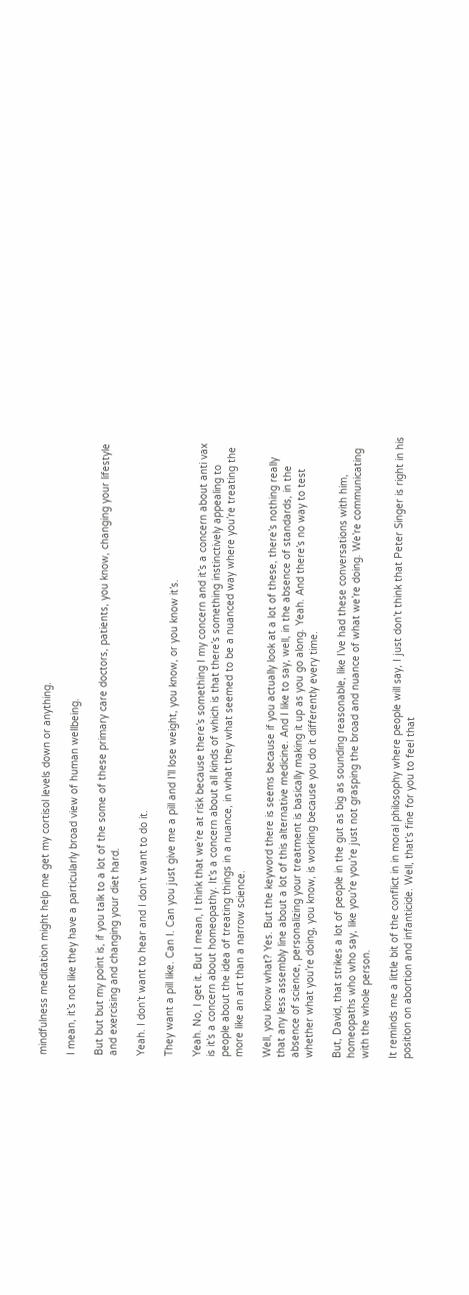mindfulness meditation might help me get my cortisol levels down or anything.

I mean, it’s not like they have a particularly broad view of human wellbeing.

But but but my point is, if you talk to a lot of the some of these primary care doctors, patients, you know, changing your lifestyle and exercising and changing your diet hard.

Yeah. I don’t want to hear and I don’t want to do it.

They want a pill like. Can I. Can you just give me a pill and I’ll lose weight, you know, or you know it’s.

Yeah. No, I get it. But I mean, I think that we’re at risk because there’s something I my concern and it’s a concern about anti vax is it’s a concern about homeopathy. It’s a concern about all kinds of which is that there’s something instinctively appealing to people about the idea of treating things in a nuance, in what they what seemed to be a nuanced way where you’re treating the more like an art than a narrow science.

Well, you know what? Yes. But the keyword there is seems because if you actually look at a lot of these, there’s nothing really that any less assembly line about a lot of this alternative medicine. And I like to say, well, in the absence of standards, in the absence of science, personalizing your treatment is basically making it up as you go along. Yeah. And there’s no way to test whether what you’re doing, you know, is working because you do it differently every time.

But, David, that strikes a lot of people in the gut as big as sounding reasonable, like I’ve had these conversations with him, homeopaths who who say, like you’re you’re just not grasping the broad and nuance of what we’re doing. We’re communicating with the whole person.

It reminds me a little bit of the conflict in in moral philosophy where people will say, I just don’t think that Peter Singer is right in his position on abortion and infanticide. Well, that’s fine for you to feel that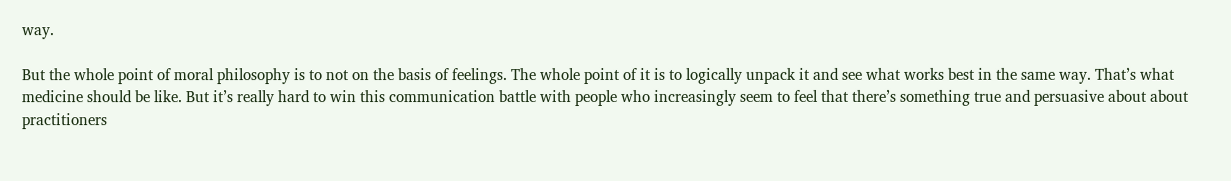way.

But the whole point of moral philosophy is to not on the basis of feelings. The whole point of it is to logically unpack it and see what works best in the same way. That’s what medicine should be like. But it’s really hard to win this communication battle with people who increasingly seem to feel that there’s something true and persuasive about about practitioners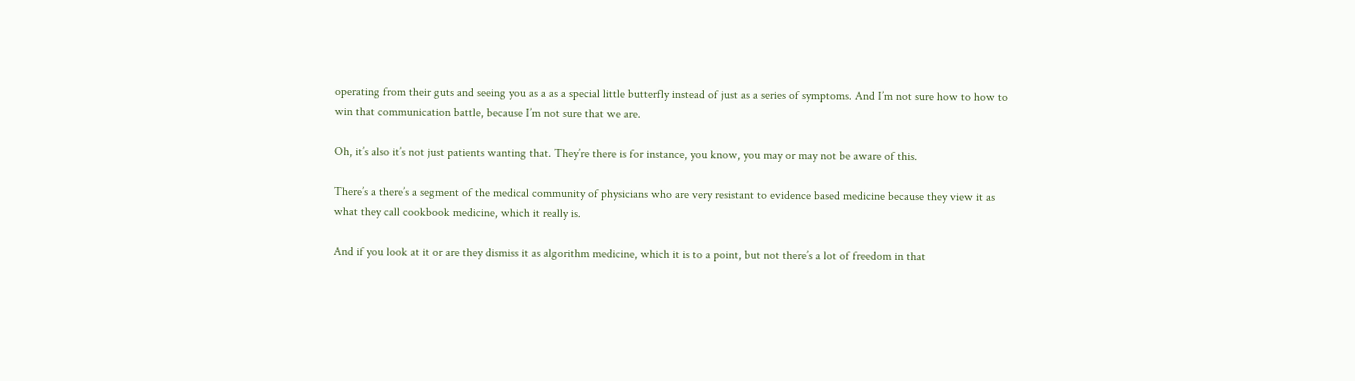operating from their guts and seeing you as a as a special little butterfly instead of just as a series of symptoms. And I’m not sure how to how to win that communication battle, because I’m not sure that we are.

Oh, it’s also it’s not just patients wanting that. They’re there is for instance, you know, you may or may not be aware of this.

There’s a there’s a segment of the medical community of physicians who are very resistant to evidence based medicine because they view it as what they call cookbook medicine, which it really is.

And if you look at it or are they dismiss it as algorithm medicine, which it is to a point, but not there’s a lot of freedom in that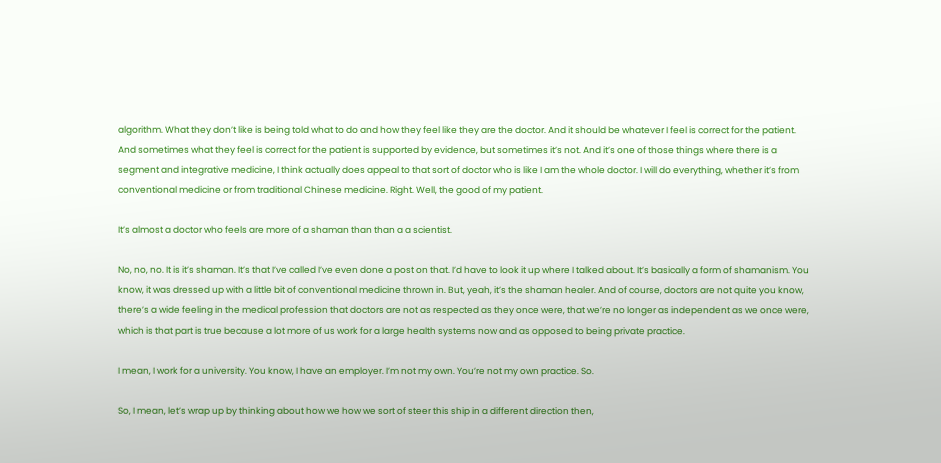algorithm. What they don’t like is being told what to do and how they feel like they are the doctor. And it should be whatever I feel is correct for the patient. And sometimes what they feel is correct for the patient is supported by evidence, but sometimes it’s not. And it’s one of those things where there is a segment and integrative medicine, I think actually does appeal to that sort of doctor who is like I am the whole doctor. I will do everything, whether it’s from conventional medicine or from traditional Chinese medicine. Right. Well, the good of my patient.

It’s almost a doctor who feels are more of a shaman than than a a scientist.

No, no, no. It is it’s shaman. It’s that I’ve called I’ve even done a post on that. I’d have to look it up where I talked about. It’s basically a form of shamanism. You know, it was dressed up with a little bit of conventional medicine thrown in. But, yeah, it’s the shaman healer. And of course, doctors are not quite you know, there’s a wide feeling in the medical profession that doctors are not as respected as they once were, that we’re no longer as independent as we once were, which is that part is true because a lot more of us work for a large health systems now and as opposed to being private practice.

I mean, I work for a university. You know, I have an employer. I’m not my own. You’re not my own practice. So.

So, I mean, let’s wrap up by thinking about how we how we sort of steer this ship in a different direction then,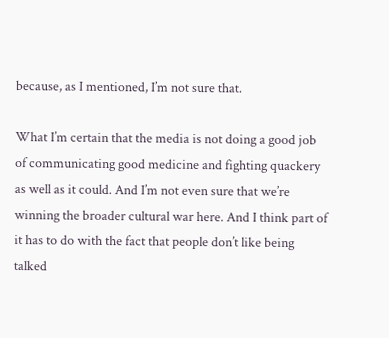because, as I mentioned, I’m not sure that.

What I’m certain that the media is not doing a good job of communicating good medicine and fighting quackery as well as it could. And I’m not even sure that we’re winning the broader cultural war here. And I think part of it has to do with the fact that people don’t like being talked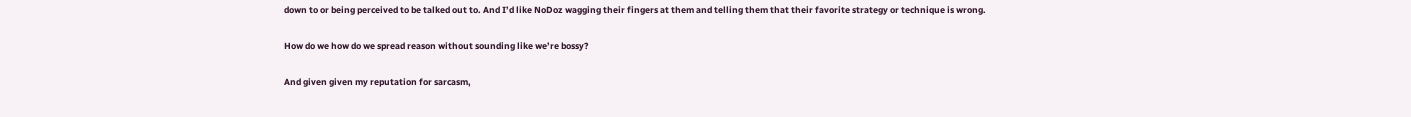down to or being perceived to be talked out to. And I’d like NoDoz wagging their fingers at them and telling them that their favorite strategy or technique is wrong.

How do we how do we spread reason without sounding like we’re bossy?

And given given my reputation for sarcasm,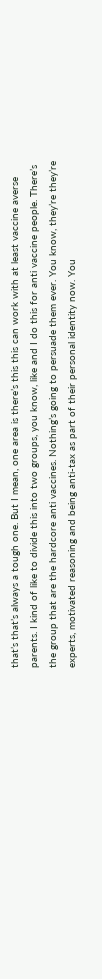that’s that’s always a tough one. But I mean, one area is there’s this this can work with at least vaccine averse parents. I kind of like to divide this into two groups, you know, like and I do this for anti vaccine people. There’s the group that are the hardcore anti vaccines. Nothing’s going to persuade them ever. You know, they’re they’re experts, motivated reasoning and being anti-tax as part of their personal identity now. You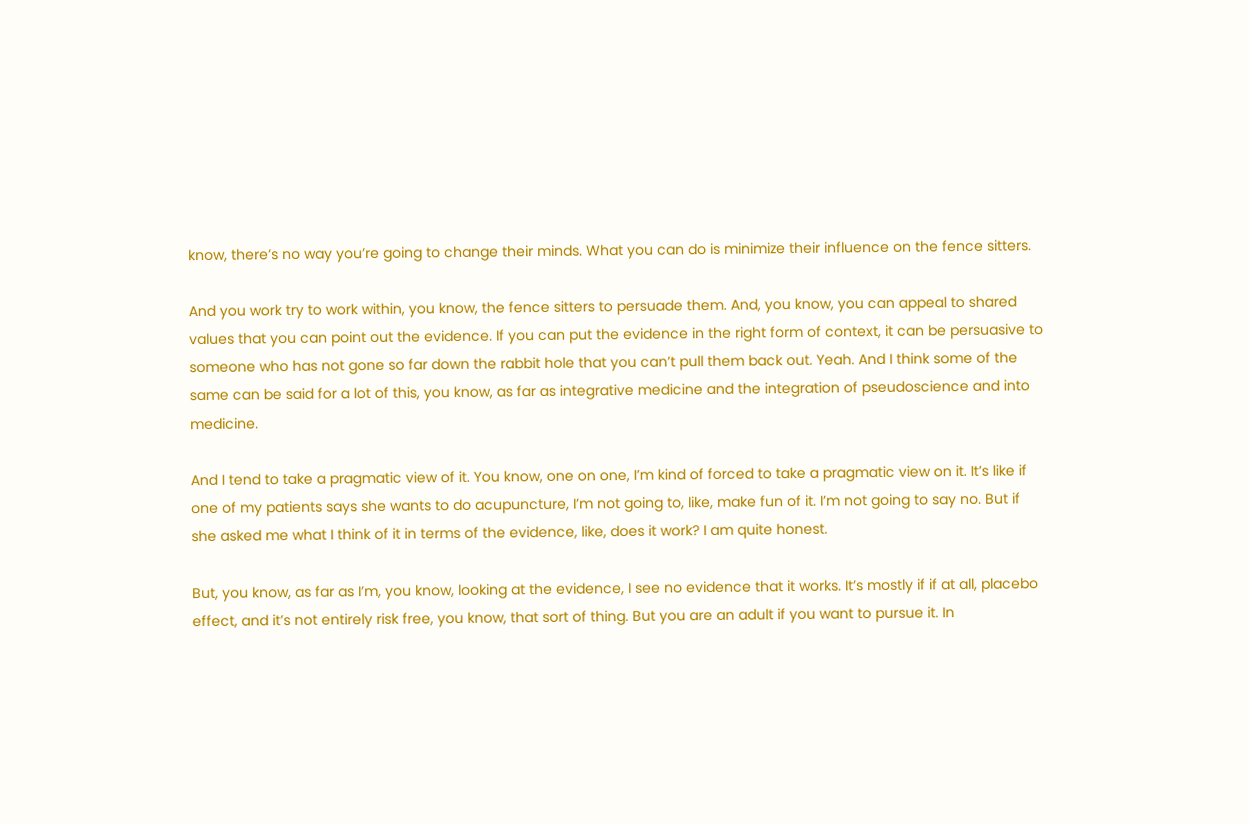know, there’s no way you’re going to change their minds. What you can do is minimize their influence on the fence sitters.

And you work try to work within, you know, the fence sitters to persuade them. And, you know, you can appeal to shared values that you can point out the evidence. If you can put the evidence in the right form of context, it can be persuasive to someone who has not gone so far down the rabbit hole that you can’t pull them back out. Yeah. And I think some of the same can be said for a lot of this, you know, as far as integrative medicine and the integration of pseudoscience and into medicine.

And I tend to take a pragmatic view of it. You know, one on one, I’m kind of forced to take a pragmatic view on it. It’s like if one of my patients says she wants to do acupuncture, I’m not going to, like, make fun of it. I’m not going to say no. But if she asked me what I think of it in terms of the evidence, like, does it work? I am quite honest.

But, you know, as far as I’m, you know, looking at the evidence, I see no evidence that it works. It’s mostly if if at all, placebo effect, and it’s not entirely risk free, you know, that sort of thing. But you are an adult if you want to pursue it. In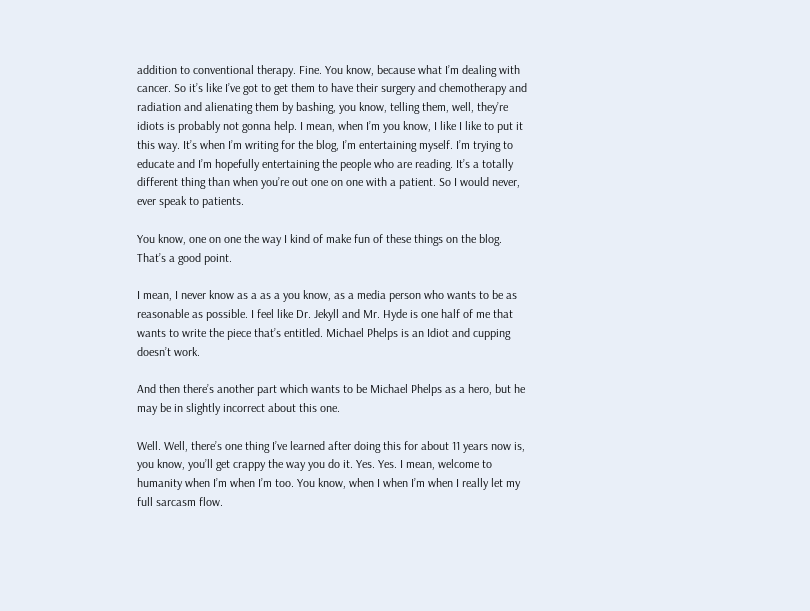addition to conventional therapy. Fine. You know, because what I’m dealing with cancer. So it’s like I’ve got to get them to have their surgery and chemotherapy and radiation and alienating them by bashing, you know, telling them, well, they’re idiots is probably not gonna help. I mean, when I’m you know, I like I like to put it this way. It’s when I’m writing for the blog, I’m entertaining myself. I’m trying to educate and I’m hopefully entertaining the people who are reading. It’s a totally different thing than when you’re out one on one with a patient. So I would never, ever speak to patients.

You know, one on one the way I kind of make fun of these things on the blog. That’s a good point.

I mean, I never know as a as a you know, as a media person who wants to be as reasonable as possible. I feel like Dr. Jekyll and Mr. Hyde is one half of me that wants to write the piece that’s entitled. Michael Phelps is an Idiot and cupping doesn’t work.

And then there’s another part which wants to be Michael Phelps as a hero, but he may be in slightly incorrect about this one.

Well. Well, there’s one thing I’ve learned after doing this for about 11 years now is, you know, you’ll get crappy the way you do it. Yes. Yes. I mean, welcome to humanity when I’m when I’m too. You know, when I when I’m when I really let my full sarcasm flow.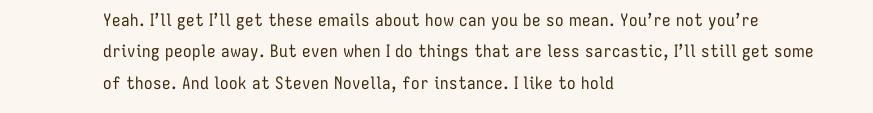Yeah. I’ll get I’ll get these emails about how can you be so mean. You’re not you’re driving people away. But even when I do things that are less sarcastic, I’ll still get some of those. And look at Steven Novella, for instance. I like to hold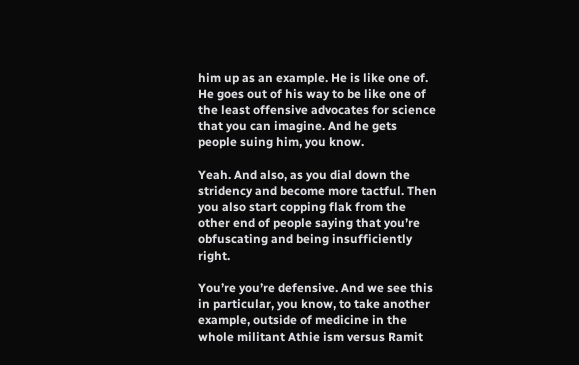him up as an example. He is like one of. He goes out of his way to be like one of the least offensive advocates for science that you can imagine. And he gets people suing him, you know.

Yeah. And also, as you dial down the stridency and become more tactful. Then you also start copping flak from the other end of people saying that you’re obfuscating and being insufficiently right.

You’re you’re defensive. And we see this in particular, you know, to take another example, outside of medicine in the whole militant Athie ism versus Ramit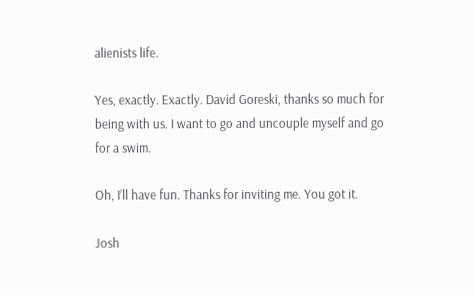alienists life.

Yes, exactly. Exactly. David Goreski, thanks so much for being with us. I want to go and uncouple myself and go for a swim.

Oh, I’ll have fun. Thanks for inviting me. You got it.

Josh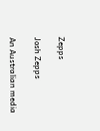Zepps

Josh Zepps

An Australian media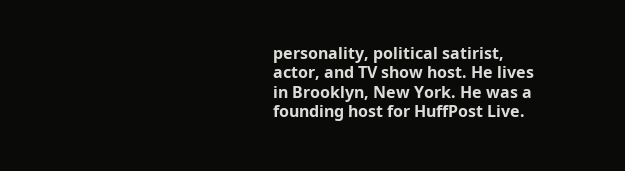personality, political satirist, actor, and TV show host. He lives in Brooklyn, New York. He was a founding host for HuffPost Live.